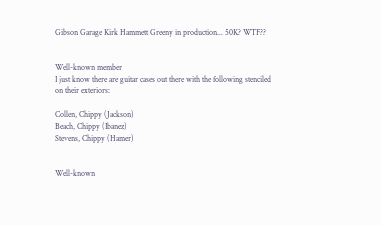Gibson Garage Kirk Hammett Greeny in production... 50K? WTF??


Well-known member
I just know there are guitar cases out there with the following stenciled on their exteriors:

Collen, Chippy (Jackson)
Beach, Chippy (Ibanez)
Stevens, Chippy (Hamer)


Well-known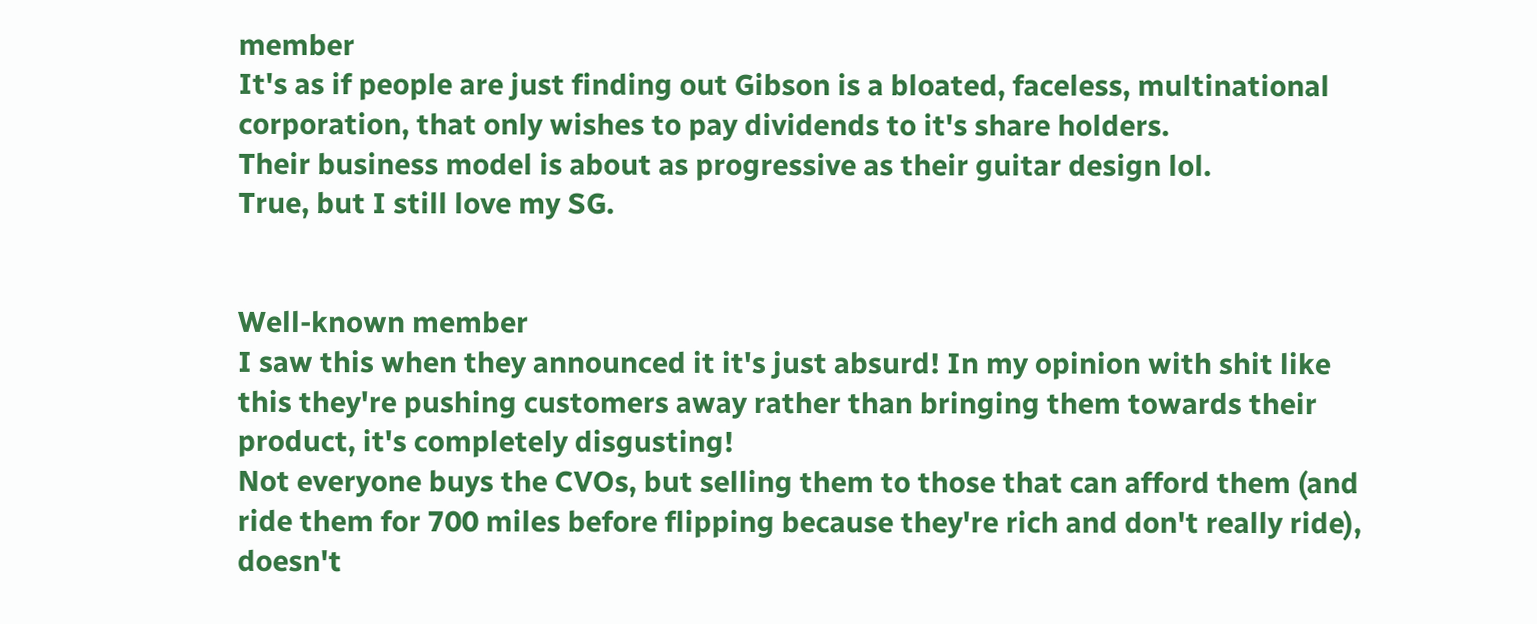member
It's as if people are just finding out Gibson is a bloated, faceless, multinational corporation, that only wishes to pay dividends to it's share holders.
Their business model is about as progressive as their guitar design lol.
True, but I still love my SG.


Well-known member
I saw this when they announced it it's just absurd! In my opinion with shit like this they're pushing customers away rather than bringing them towards their product, it's completely disgusting!
Not everyone buys the CVOs, but selling them to those that can afford them (and ride them for 700 miles before flipping because they're rich and don't really ride), doesn't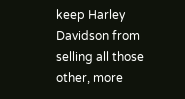keep Harley Davidson from selling all those other, more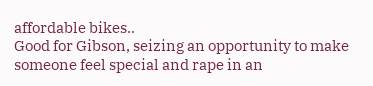affordable bikes..
Good for Gibson, seizing an opportunity to make someone feel special and rape in an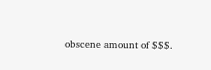obscene amount of $$$.